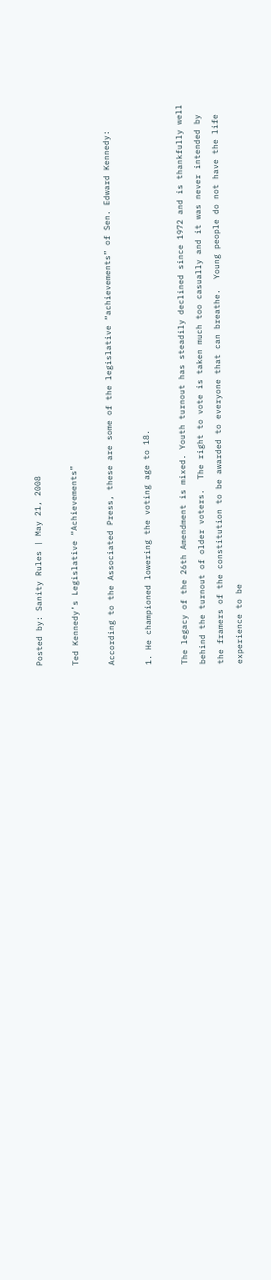Posted by: Sanity Rules | May 21, 2008

Ted Kennedy’s Legislative “Achievements”

According to the Associated Press, these are some of the legislative “achievements” of Sen. Edward Kennedy:

1. He championed lowering the voting age to 18.

The legacy of the 26th Amendment is mixed. Youth turnout has steadily declined since 1972 and is thankfully well behind the turnout of older voters.  The right to vote is taken much too casually and it was never intended by the framers of the constitution to be awarded to everyone that can breathe.  Young people do not have the life experience to be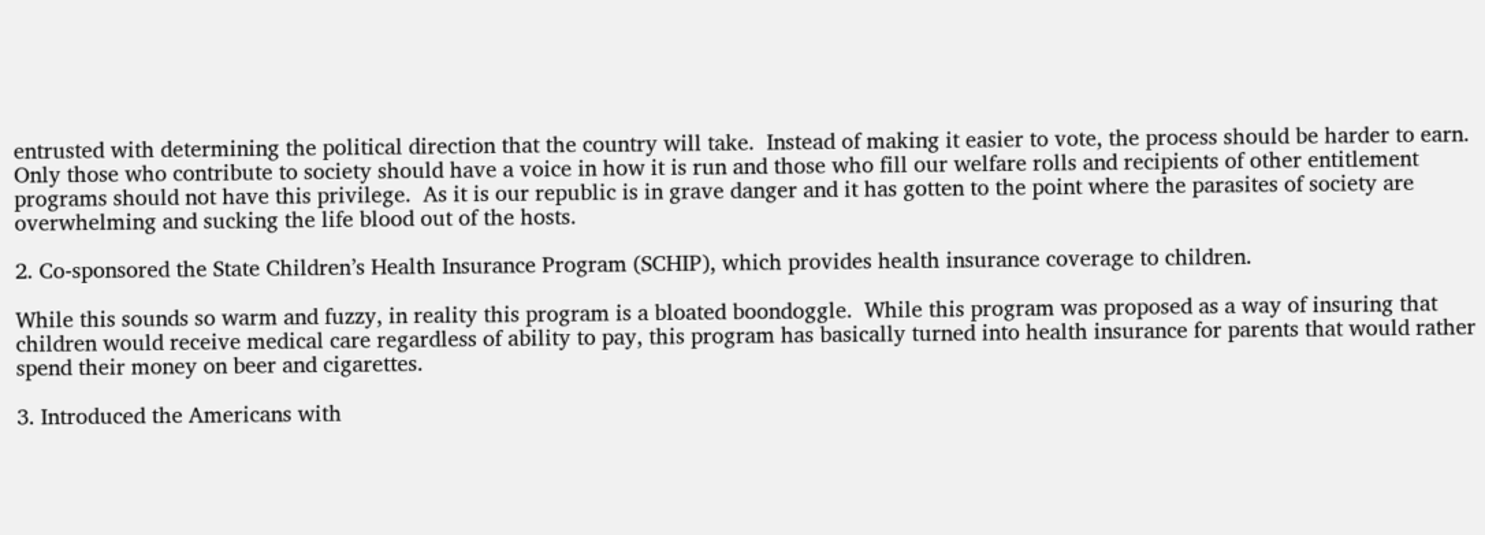entrusted with determining the political direction that the country will take.  Instead of making it easier to vote, the process should be harder to earn.  Only those who contribute to society should have a voice in how it is run and those who fill our welfare rolls and recipients of other entitlement programs should not have this privilege.  As it is our republic is in grave danger and it has gotten to the point where the parasites of society are overwhelming and sucking the life blood out of the hosts.

2. Co-sponsored the State Children’s Health Insurance Program (SCHIP), which provides health insurance coverage to children.

While this sounds so warm and fuzzy, in reality this program is a bloated boondoggle.  While this program was proposed as a way of insuring that children would receive medical care regardless of ability to pay, this program has basically turned into health insurance for parents that would rather spend their money on beer and cigarettes.

3. Introduced the Americans with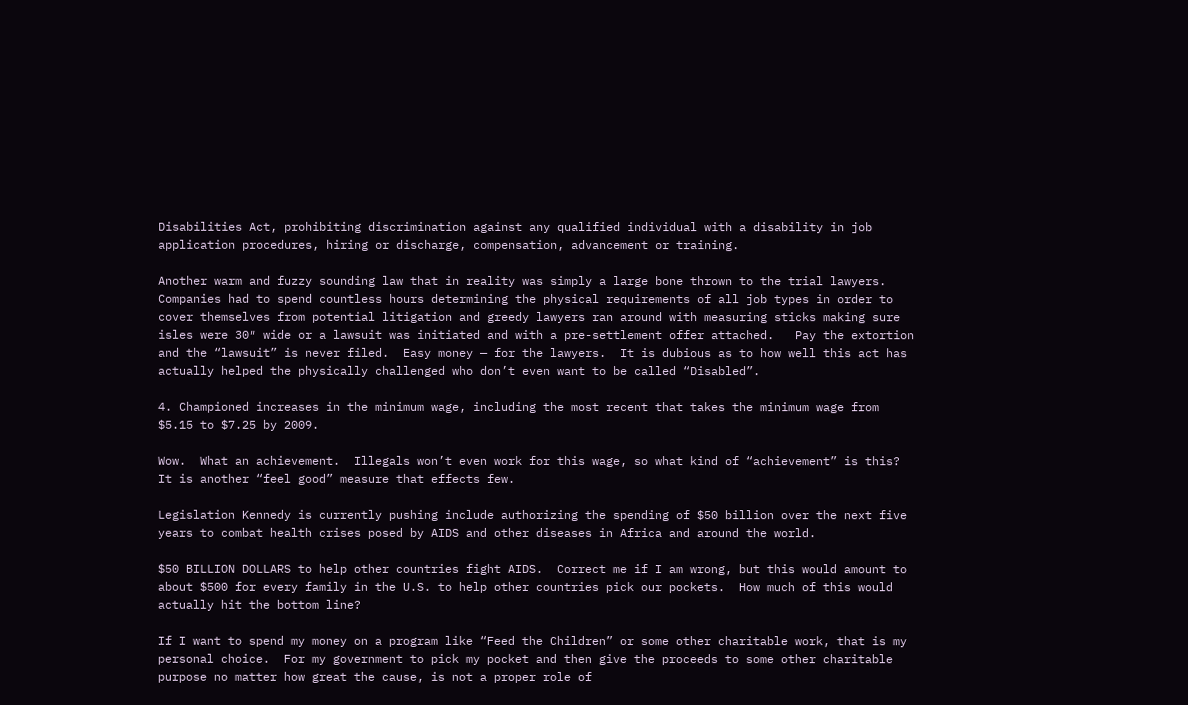Disabilities Act, prohibiting discrimination against any qualified individual with a disability in job application procedures, hiring or discharge, compensation, advancement or training.

Another warm and fuzzy sounding law that in reality was simply a large bone thrown to the trial lawyers.  Companies had to spend countless hours determining the physical requirements of all job types in order to cover themselves from potential litigation and greedy lawyers ran around with measuring sticks making sure isles were 30″ wide or a lawsuit was initiated and with a pre-settlement offer attached.   Pay the extortion and the “lawsuit” is never filed.  Easy money — for the lawyers.  It is dubious as to how well this act has actually helped the physically challenged who don’t even want to be called “Disabled”.

4. Championed increases in the minimum wage, including the most recent that takes the minimum wage from $5.15 to $7.25 by 2009.

Wow.  What an achievement.  Illegals won’t even work for this wage, so what kind of “achievement” is this?  It is another “feel good” measure that effects few.

Legislation Kennedy is currently pushing include authorizing the spending of $50 billion over the next five years to combat health crises posed by AIDS and other diseases in Africa and around the world.

$50 BILLION DOLLARS to help other countries fight AIDS.  Correct me if I am wrong, but this would amount to about $500 for every family in the U.S. to help other countries pick our pockets.  How much of this would actually hit the bottom line?

If I want to spend my money on a program like “Feed the Children” or some other charitable work, that is my personal choice.  For my government to pick my pocket and then give the proceeds to some other charitable purpose no matter how great the cause, is not a proper role of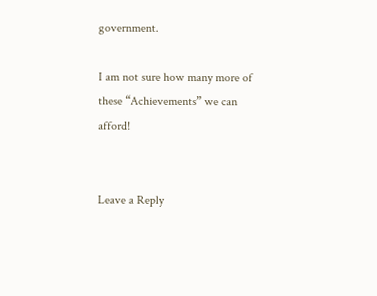government.

I am not sure how many more of these “Achievements” we can afford!


Leave a Reply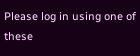Please log in using one of these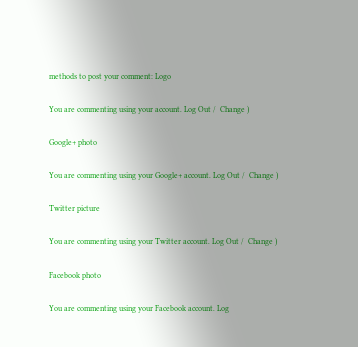methods to post your comment: Logo

You are commenting using your account. Log Out /  Change )

Google+ photo

You are commenting using your Google+ account. Log Out /  Change )

Twitter picture

You are commenting using your Twitter account. Log Out /  Change )

Facebook photo

You are commenting using your Facebook account. Log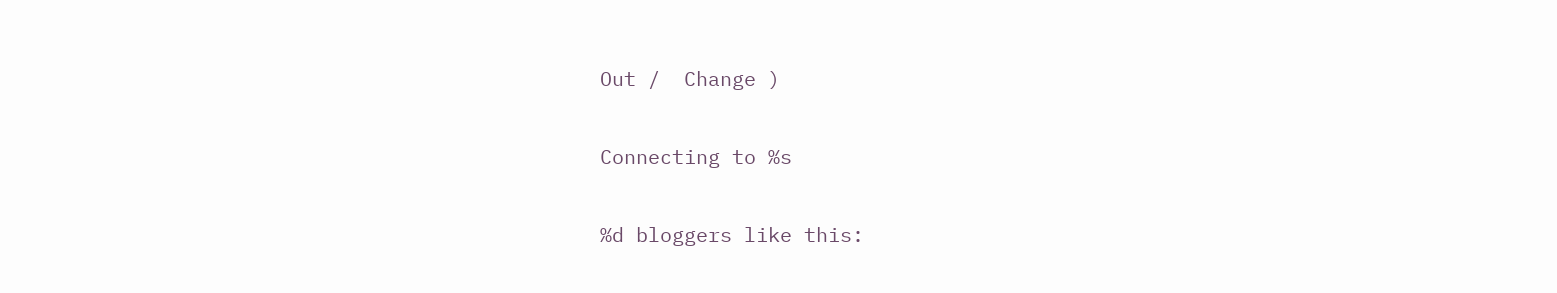Out /  Change )


Connecting to %s


%d bloggers like this: